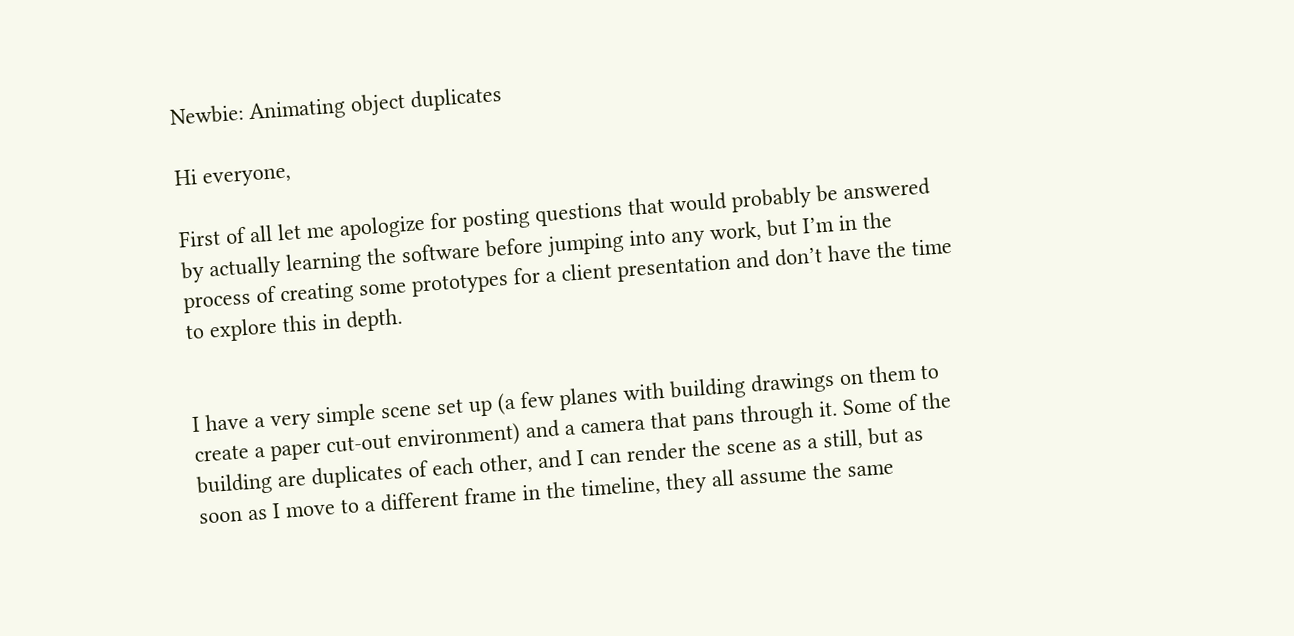Newbie: Animating object duplicates

Hi everyone,

First of all let me apologize for posting questions that would probably be answered by actually learning the software before jumping into any work, but I’m in the process of creating some prototypes for a client presentation and don’t have the time to explore this in depth.


I have a very simple scene set up (a few planes with building drawings on them to create a paper cut-out environment) and a camera that pans through it. Some of the building are duplicates of each other, and I can render the scene as a still, but as soon as I move to a different frame in the timeline, they all assume the same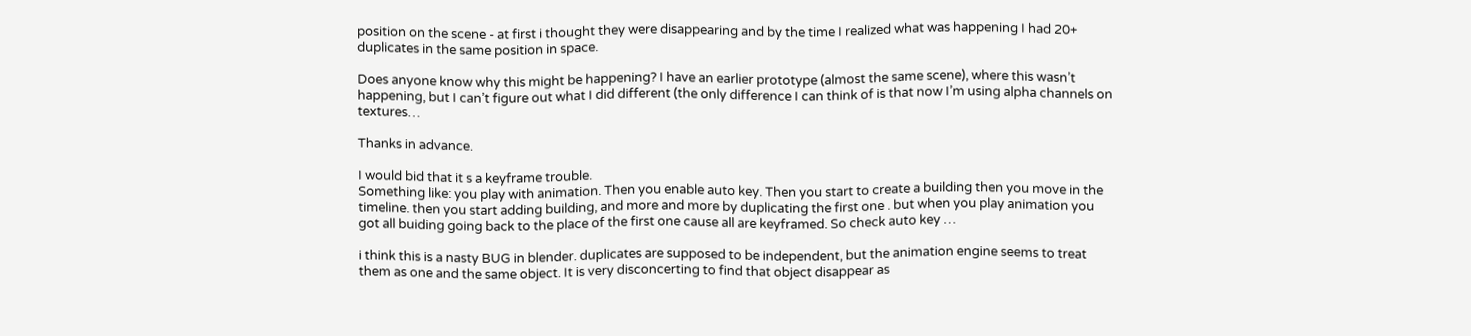position on the scene - at first i thought they were disappearing and by the time I realized what was happening I had 20+ duplicates in the same position in space.

Does anyone know why this might be happening? I have an earlier prototype (almost the same scene), where this wasn’t happening, but I can’t figure out what I did different (the only difference I can think of is that now I’m using alpha channels on textures…

Thanks in advance.

I would bid that it s a keyframe trouble.
Something like: you play with animation. Then you enable auto key. Then you start to create a building then you move in the timeline. then you start adding building, and more and more by duplicating the first one . but when you play animation you got all buiding going back to the place of the first one cause all are keyframed. So check auto key …

i think this is a nasty BUG in blender. duplicates are supposed to be independent, but the animation engine seems to treat them as one and the same object. It is very disconcerting to find that object disappear as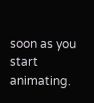soon as you start animating.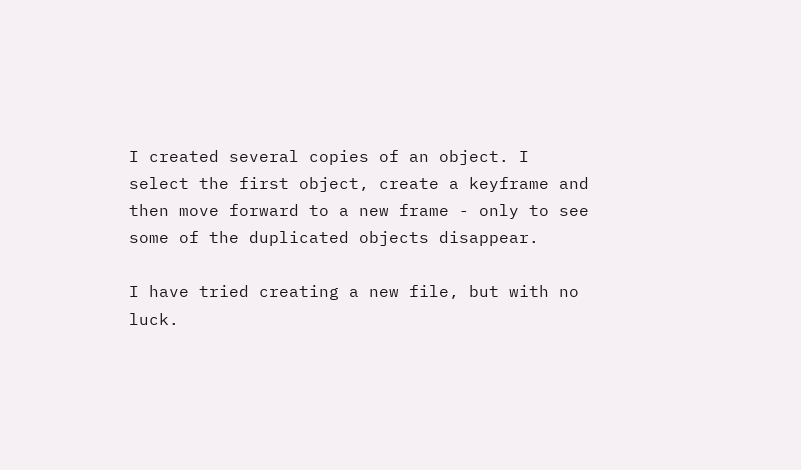I created several copies of an object. I select the first object, create a keyframe and then move forward to a new frame - only to see some of the duplicated objects disappear.

I have tried creating a new file, but with no luck.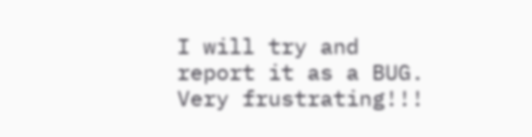I will try and report it as a BUG. Very frustrating!!!